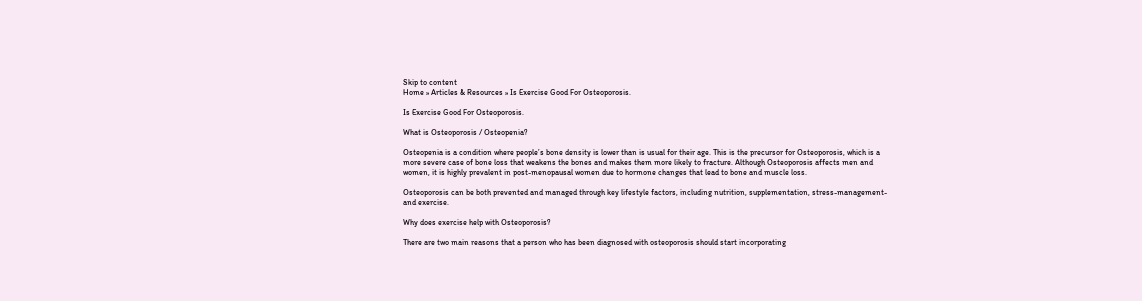Skip to content
Home » Articles & Resources » Is Exercise Good For Osteoporosis.

Is Exercise Good For Osteoporosis.

What is Osteoporosis / Osteopenia?

Osteopenia is a condition where people’s bone density is lower than is usual for their age. This is the precursor for Osteoporosis, which is a more severe case of bone loss that weakens the bones and makes them more likely to fracture. Although Osteoporosis affects men and women, it is highly prevalent in post-menopausal women due to hormone changes that lead to bone and muscle loss.

Osteoporosis can be both prevented and managed through key lifestyle factors, including nutrition, supplementation, stress-management- and exercise.

Why does exercise help with Osteoporosis?

There are two main reasons that a person who has been diagnosed with osteoporosis should start incorporating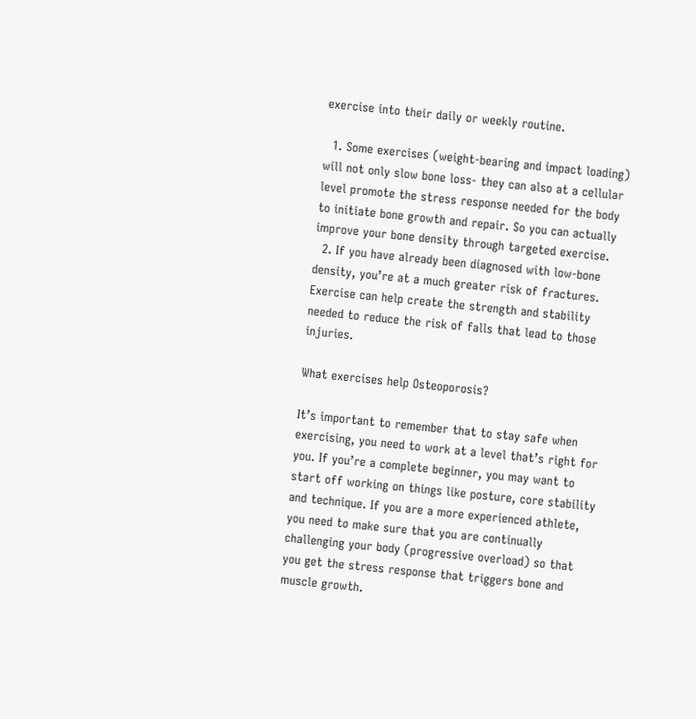exercise into their daily or weekly routine.

  1. Some exercises (weight-bearing and impact loading) will not only slow bone loss- they can also at a cellular level promote the stress response needed for the body to initiate bone growth and repair. So you can actually improve your bone density through targeted exercise.
  2. If you have already been diagnosed with low-bone density, you’re at a much greater risk of fractures. Exercise can help create the strength and stability needed to reduce the risk of falls that lead to those injuries.

What exercises help Osteoporosis?

It’s important to remember that to stay safe when exercising, you need to work at a level that’s right for you. If you’re a complete beginner, you may want to start off working on things like posture, core stability and technique. If you are a more experienced athlete, you need to make sure that you are continually challenging your body (progressive overload) so that you get the stress response that triggers bone and muscle growth.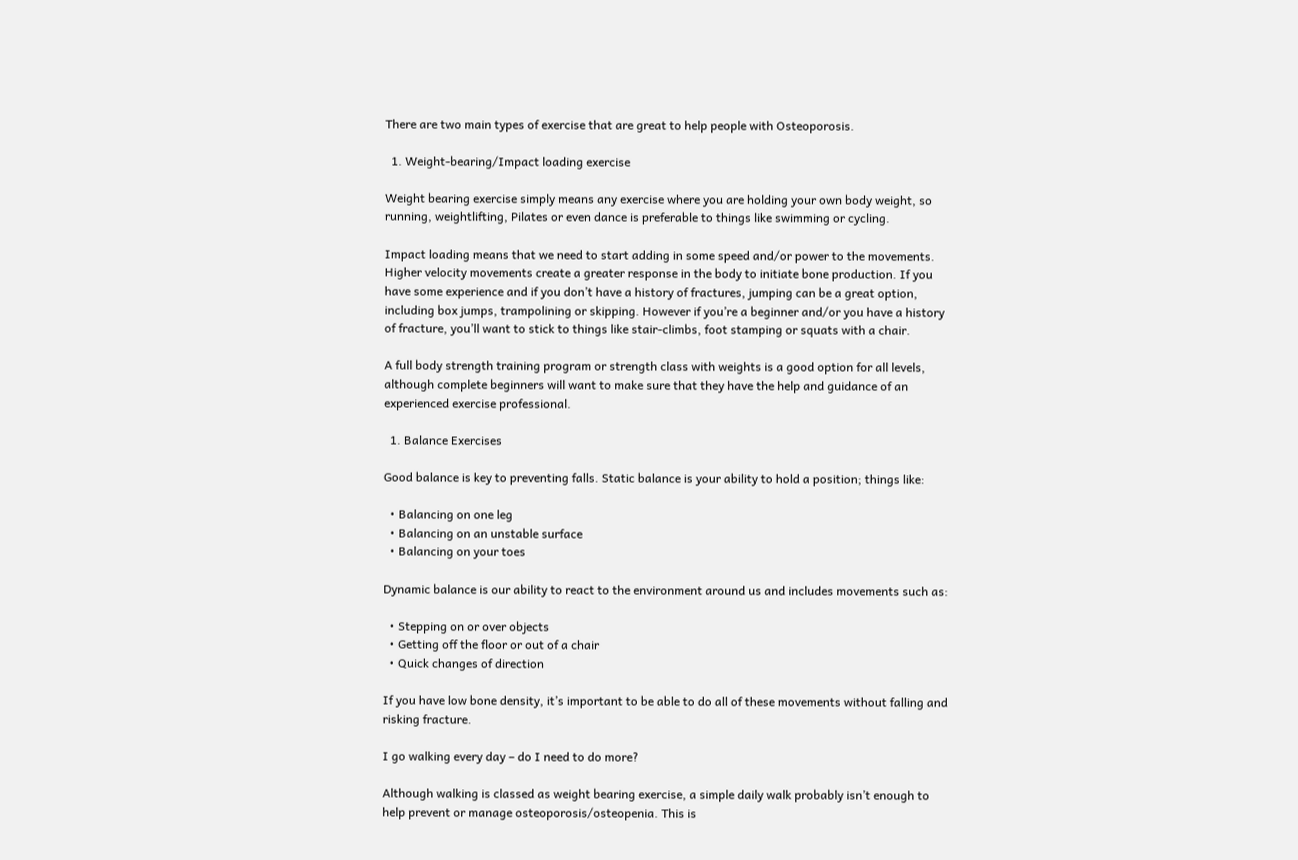There are two main types of exercise that are great to help people with Osteoporosis.

  1. Weight-bearing/Impact loading exercise

Weight bearing exercise simply means any exercise where you are holding your own body weight, so running, weightlifting, Pilates or even dance is preferable to things like swimming or cycling.

Impact loading means that we need to start adding in some speed and/or power to the movements. Higher velocity movements create a greater response in the body to initiate bone production. If you have some experience and if you don’t have a history of fractures, jumping can be a great option, including box jumps, trampolining or skipping. However if you’re a beginner and/or you have a history of fracture, you’ll want to stick to things like stair-climbs, foot stamping or squats with a chair.

A full body strength training program or strength class with weights is a good option for all levels, although complete beginners will want to make sure that they have the help and guidance of an experienced exercise professional.

  1. Balance Exercises

Good balance is key to preventing falls. Static balance is your ability to hold a position; things like:

  • Balancing on one leg
  • Balancing on an unstable surface
  • Balancing on your toes

Dynamic balance is our ability to react to the environment around us and includes movements such as:

  • Stepping on or over objects
  • Getting off the floor or out of a chair
  • Quick changes of direction

If you have low bone density, it’s important to be able to do all of these movements without falling and risking fracture.

I go walking every day – do I need to do more?

Although walking is classed as weight bearing exercise, a simple daily walk probably isn’t enough to help prevent or manage osteoporosis/osteopenia. This is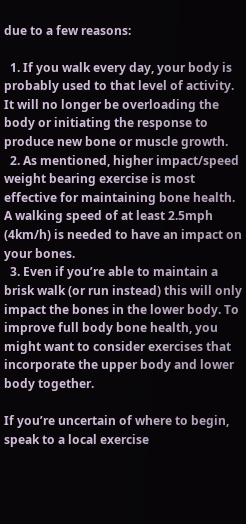due to a few reasons:

  1. If you walk every day, your body is probably used to that level of activity. It will no longer be overloading the body or initiating the response to produce new bone or muscle growth.
  2. As mentioned, higher impact/speed weight bearing exercise is most effective for maintaining bone health. A walking speed of at least 2.5mph (4km/h) is needed to have an impact on your bones.
  3. Even if you’re able to maintain a brisk walk (or run instead) this will only impact the bones in the lower body. To improve full body bone health, you might want to consider exercises that incorporate the upper body and lower body together.

If you’re uncertain of where to begin, speak to a local exercise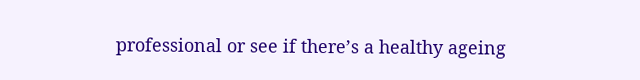professional or see if there’s a healthy ageing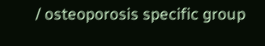/ osteoporosis specific group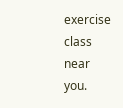exercise class near you.